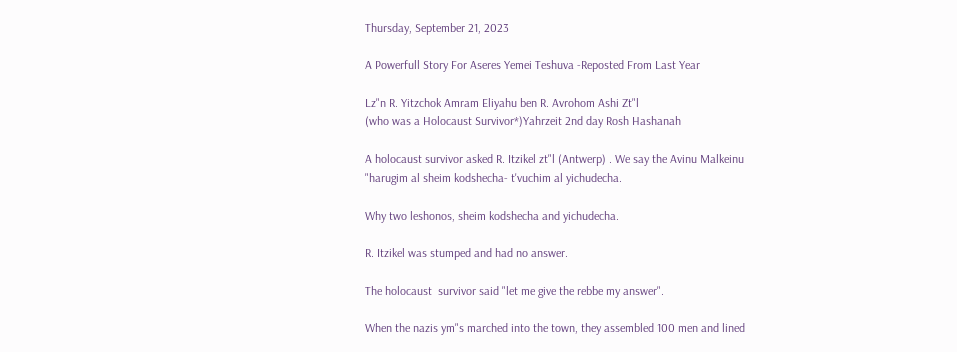Thursday, September 21, 2023

A Powerfull Story For Aseres Yemei Teshuva -Reposted From Last Year

Lz"n R. Yitzchok Amram Eliyahu ben R. Avrohom Ashi Zt"l
(who was a Holocaust Survivor*)Yahrzeit 2nd day Rosh Hashanah

A holocaust survivor asked R. Itzikel zt"l (Antwerp) . We say the Avinu Malkeinu "harugim al sheim kodshecha- t'vuchim al yichudecha.

Why two leshonos, sheim kodshecha and yichudecha.

R. Itzikel was stumped and had no answer.

The holocaust  survivor said "let me give the rebbe my answer".

When the nazis ym"s marched into the town, they assembled 100 men and lined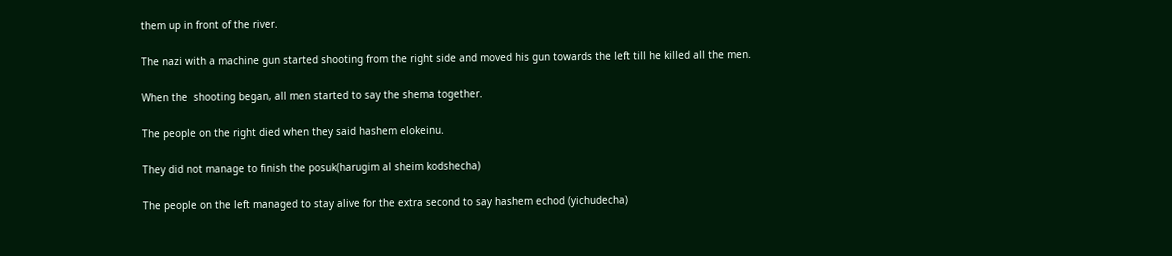them up in front of the river.

The nazi with a machine gun started shooting from the right side and moved his gun towards the left till he killed all the men.

When the  shooting began, all men started to say the shema together.

The people on the right died when they said hashem elokeinu.

They did not manage to finish the posuk(harugim al sheim kodshecha)

The people on the left managed to stay alive for the extra second to say hashem echod (yichudecha)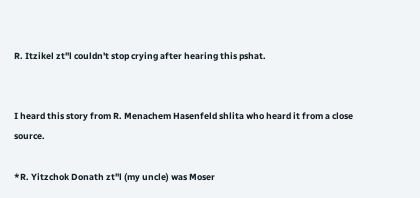R. Itzikel zt"l couldn't stop crying after hearing this pshat.


I heard this story from R. Menachem Hasenfeld shlita who heard it from a close source.

*R. Yitzchok Donath zt"l (my uncle) was Moser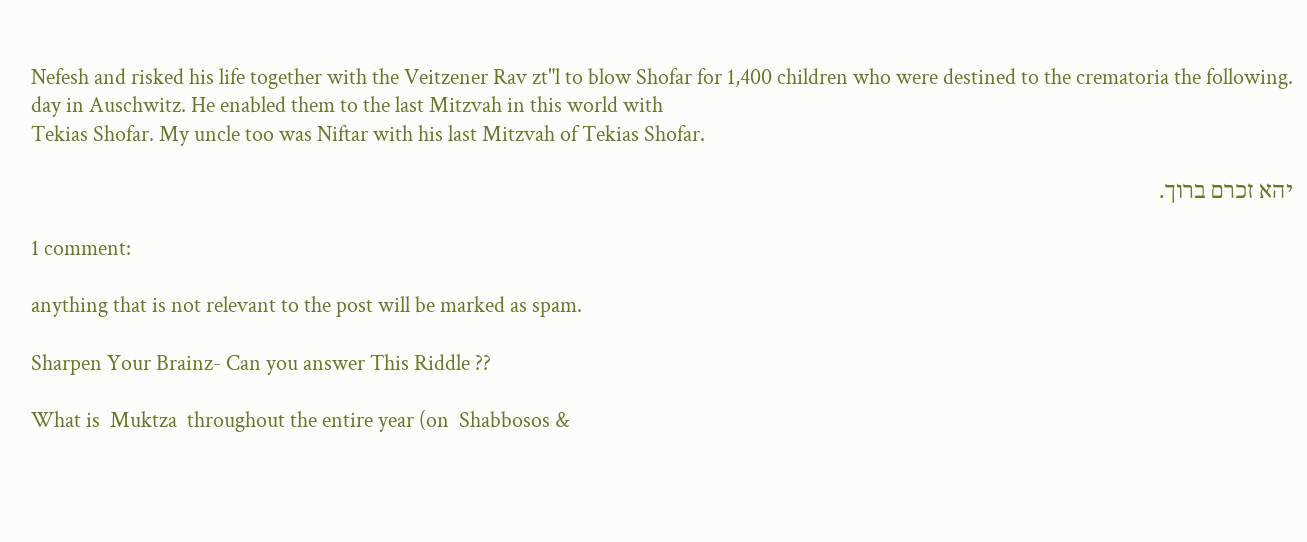Nefesh and risked his life together with the Veitzener Rav zt"l to blow Shofar for 1,400 children who were destined to the crematoria the following. day in Auschwitz. He enabled them to the last Mitzvah in this world with
Tekias Shofar. My uncle too was Niftar with his last Mitzvah of Tekias Shofar.

יהא זכרם ברוך.

1 comment:

anything that is not relevant to the post will be marked as spam.

Sharpen Your Brainz- Can you answer This Riddle ??

What is  Muktza  throughout the entire year (on  Shabbosos &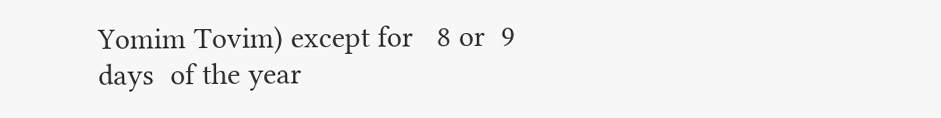Yomim Tovim) except for   8 or  9   days  of the year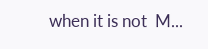when it is not  M...